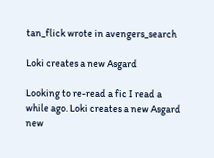tan_flick wrote in avengers_search

Loki creates a new Asgard

Looking to re-read a fic I read a while ago. Loki creates a new Asgard new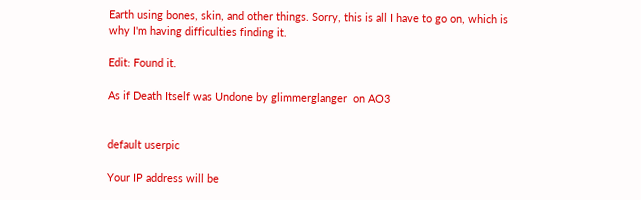Earth using bones, skin, and other things. Sorry, this is all I have to go on, which is why I'm having difficulties finding it.

Edit: Found it.

As if Death Itself was Undone by glimmerglanger  on AO3


default userpic

Your IP address will be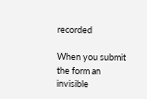recorded

When you submit the form an invisible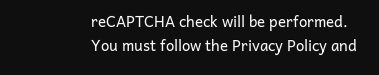reCAPTCHA check will be performed.
You must follow the Privacy Policy and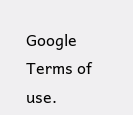Google Terms of use.